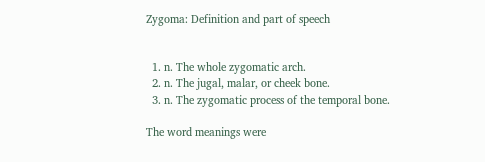Zygoma: Definition and part of speech


  1. n. The whole zygomatic arch.
  2. n. The jugal, malar, or cheek bone.
  3. n. The zygomatic process of the temporal bone.

The word meanings were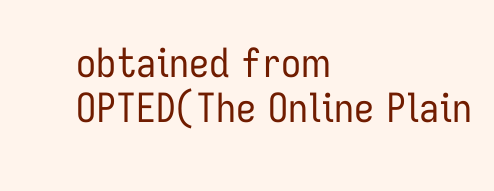obtained from OPTED(The Online Plain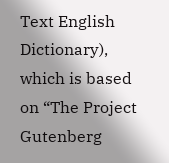Text English Dictionary), which is based on “The Project Gutenberg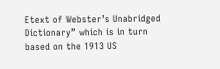Etext of Webster’s Unabridged Dictionary” which is in turn based on the 1913 US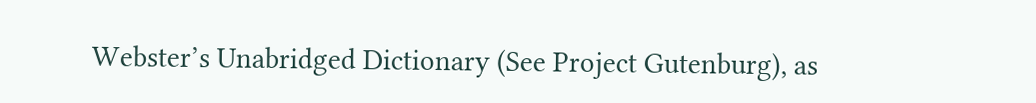Webster’s Unabridged Dictionary (See Project Gutenburg), as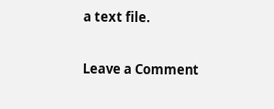a text file.

Leave a Comment